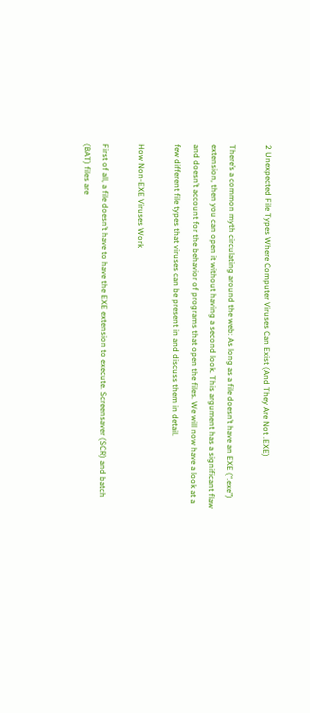2 Unexpected File Types Where Computer Viruses Can Exist (And They Are Not .EXE)

There’s a common myth circulating around the web: As long as a file doesn’t have an EXE (“.exe”) extension, then you can open it without having a second look. This argument has a significant flaw and doesn’t account for the behavior of programs that open the files. We will now have a look at a few different file types that viruses can be present in and discuss them in detail.

How Non-EXE Viruses Work

First of all, a file doesn’t have to have the EXE extension to execute. Screensaver (SCR) and batch (BAT) files are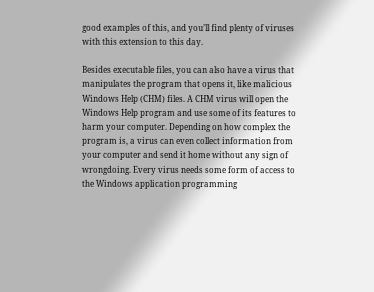good examples of this, and you’ll find plenty of viruses with this extension to this day.

Besides executable files, you can also have a virus that manipulates the program that opens it, like malicious Windows Help (CHM) files. A CHM virus will open the Windows Help program and use some of its features to harm your computer. Depending on how complex the program is, a virus can even collect information from your computer and send it home without any sign of wrongdoing. Every virus needs some form of access to the Windows application programming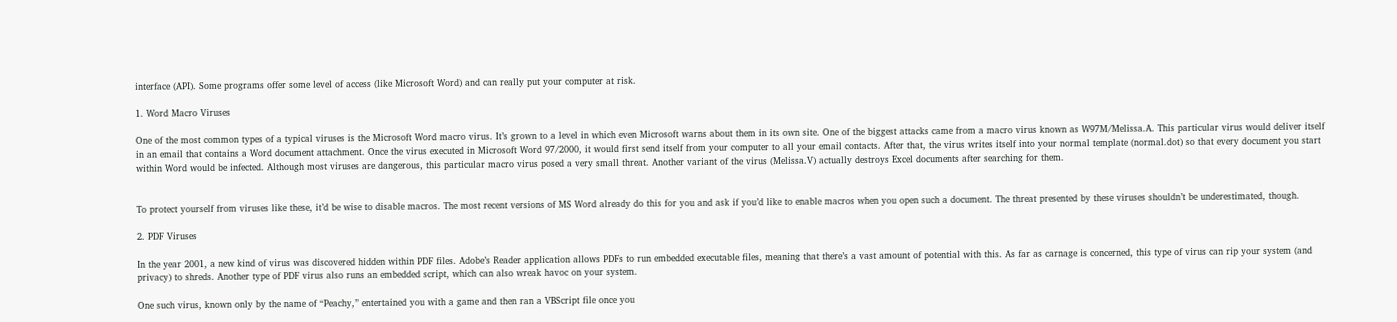interface (API). Some programs offer some level of access (like Microsoft Word) and can really put your computer at risk.

1. Word Macro Viruses

One of the most common types of a typical viruses is the Microsoft Word macro virus. It’s grown to a level in which even Microsoft warns about them in its own site. One of the biggest attacks came from a macro virus known as W97M/Melissa.A. This particular virus would deliver itself in an email that contains a Word document attachment. Once the virus executed in Microsoft Word 97/2000, it would first send itself from your computer to all your email contacts. After that, the virus writes itself into your normal template (normal.dot) so that every document you start within Word would be infected. Although most viruses are dangerous, this particular macro virus posed a very small threat. Another variant of the virus (Melissa.V) actually destroys Excel documents after searching for them.


To protect yourself from viruses like these, it’d be wise to disable macros. The most recent versions of MS Word already do this for you and ask if you’d like to enable macros when you open such a document. The threat presented by these viruses shouldn’t be underestimated, though.

2. PDF Viruses

In the year 2001, a new kind of virus was discovered hidden within PDF files. Adobe’s Reader application allows PDFs to run embedded executable files, meaning that there’s a vast amount of potential with this. As far as carnage is concerned, this type of virus can rip your system (and privacy) to shreds. Another type of PDF virus also runs an embedded script, which can also wreak havoc on your system.

One such virus, known only by the name of “Peachy,” entertained you with a game and then ran a VBScript file once you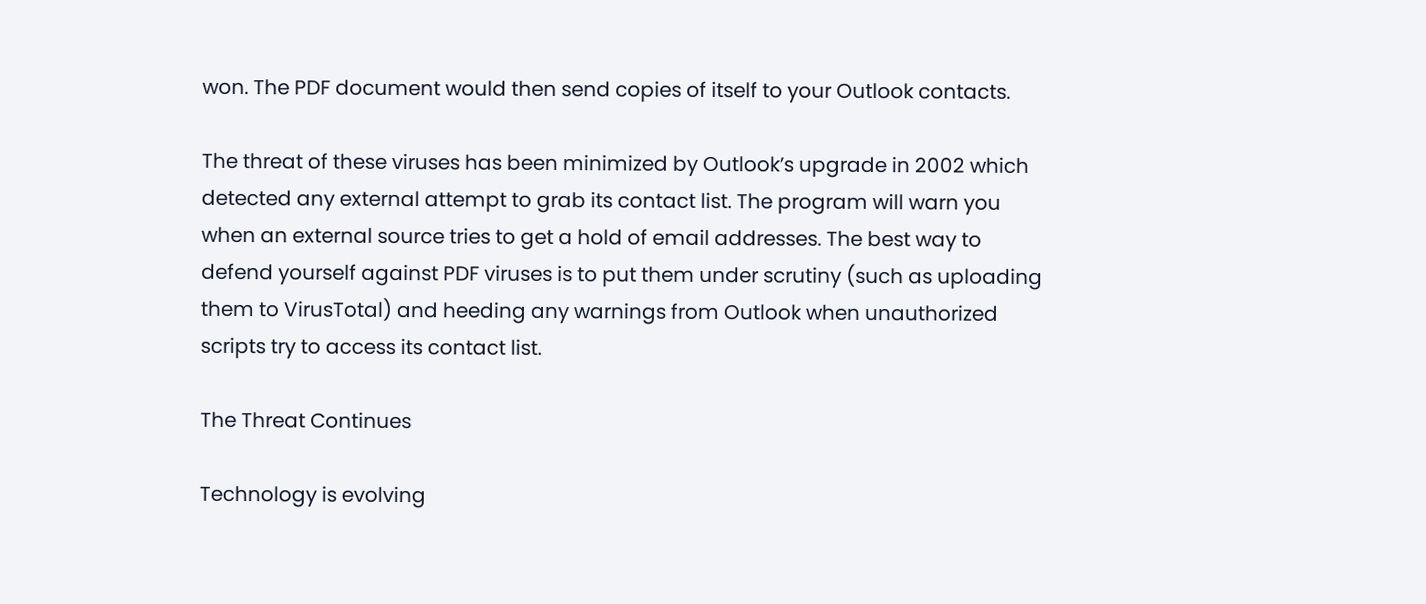won. The PDF document would then send copies of itself to your Outlook contacts.

The threat of these viruses has been minimized by Outlook’s upgrade in 2002 which detected any external attempt to grab its contact list. The program will warn you when an external source tries to get a hold of email addresses. The best way to defend yourself against PDF viruses is to put them under scrutiny (such as uploading them to VirusTotal) and heeding any warnings from Outlook when unauthorized scripts try to access its contact list.

The Threat Continues

Technology is evolving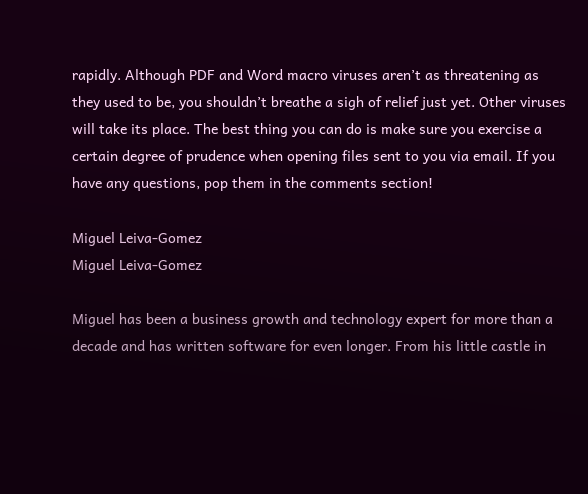rapidly. Although PDF and Word macro viruses aren’t as threatening as they used to be, you shouldn’t breathe a sigh of relief just yet. Other viruses will take its place. The best thing you can do is make sure you exercise a certain degree of prudence when opening files sent to you via email. If you have any questions, pop them in the comments section!

Miguel Leiva-Gomez
Miguel Leiva-Gomez

Miguel has been a business growth and technology expert for more than a decade and has written software for even longer. From his little castle in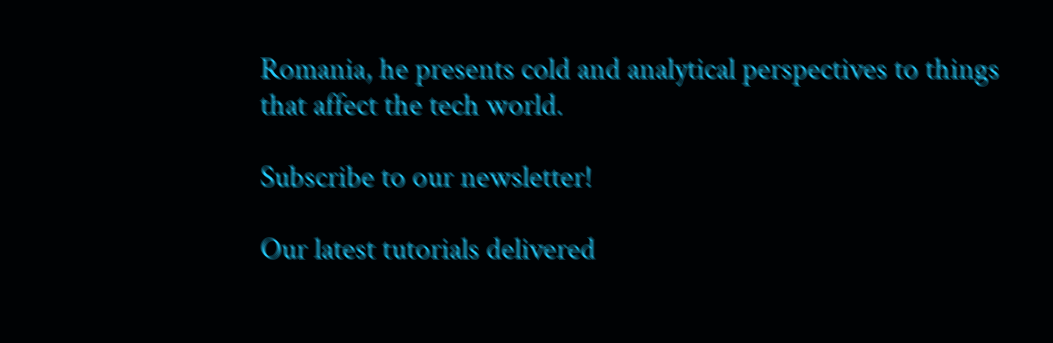Romania, he presents cold and analytical perspectives to things that affect the tech world.

Subscribe to our newsletter!

Our latest tutorials delivered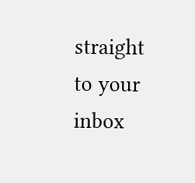straight to your inbox